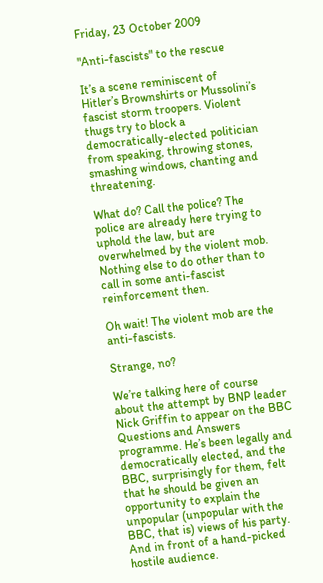Friday, 23 October 2009

"Anti-fascists" to the rescue

It’s a scene reminiscent of Hitler’s Brownshirts or Mussolini’s fascist storm troopers. Violent thugs try to block a democratically-elected politician from speaking, throwing stones, smashing windows, chanting and threatening.

What do? Call the police? The police are already here trying to uphold the law, but are overwhelmed by the violent mob. Nothing else to do other than to call in some anti-fascist reinforcement then.

Oh wait! The violent mob are the anti-fascists.

Strange, no?

We’re talking here of course about the attempt by BNP leader Nick Griffin to appear on the BBC Questions and Answers programme. He’s been legally and democratically elected, and the BBC, surprisingly for them, felt that he should be given an opportunity to explain the unpopular (unpopular with the BBC, that is) views of his party. And in front of a hand-picked hostile audience.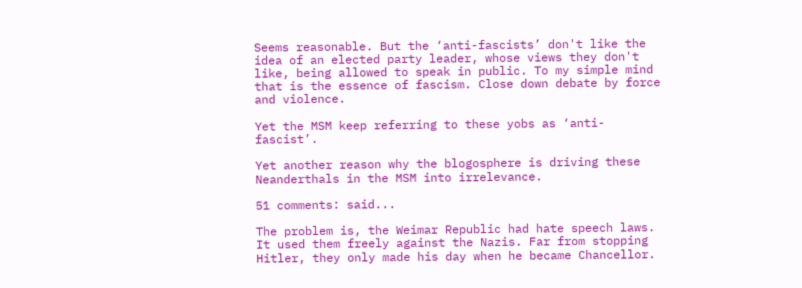Seems reasonable. But the ‘anti-fascists’ don't like the idea of an elected party leader, whose views they don't like, being allowed to speak in public. To my simple mind that is the essence of fascism. Close down debate by force and violence.

Yet the MSM keep referring to these yobs as ‘anti-fascist’.

Yet another reason why the blogosphere is driving these Neanderthals in the MSM into irrelevance.

51 comments: said...

The problem is, the Weimar Republic had hate speech laws. It used them freely against the Nazis. Far from stopping Hitler, they only made his day when he became Chancellor.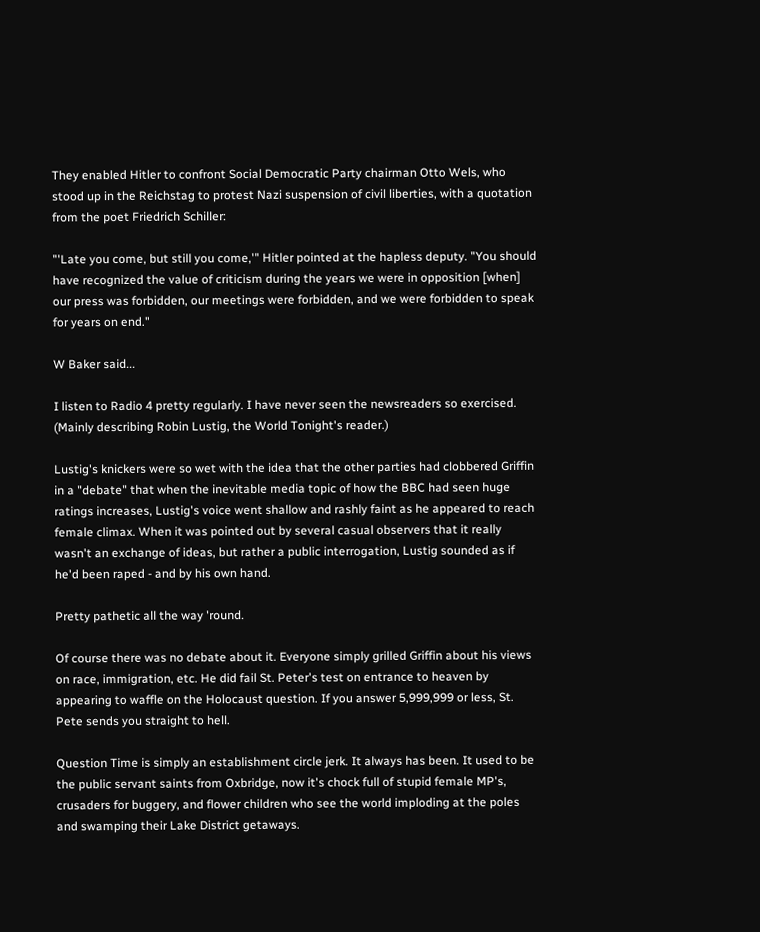They enabled Hitler to confront Social Democratic Party chairman Otto Wels, who stood up in the Reichstag to protest Nazi suspension of civil liberties, with a quotation from the poet Friedrich Schiller:

"'Late you come, but still you come,'" Hitler pointed at the hapless deputy. "You should have recognized the value of criticism during the years we were in opposition [when] our press was forbidden, our meetings were forbidden, and we were forbidden to speak for years on end."

W Baker said...

I listen to Radio 4 pretty regularly. I have never seen the newsreaders so exercised. (Mainly describing Robin Lustig, the World Tonight's reader.)

Lustig's knickers were so wet with the idea that the other parties had clobbered Griffin in a "debate" that when the inevitable media topic of how the BBC had seen huge ratings increases, Lustig's voice went shallow and rashly faint as he appeared to reach female climax. When it was pointed out by several casual observers that it really wasn't an exchange of ideas, but rather a public interrogation, Lustig sounded as if he'd been raped - and by his own hand.

Pretty pathetic all the way 'round.

Of course there was no debate about it. Everyone simply grilled Griffin about his views on race, immigration, etc. He did fail St. Peter's test on entrance to heaven by appearing to waffle on the Holocaust question. If you answer 5,999,999 or less, St. Pete sends you straight to hell.

Question Time is simply an establishment circle jerk. It always has been. It used to be the public servant saints from Oxbridge, now it's chock full of stupid female MP's, crusaders for buggery, and flower children who see the world imploding at the poles and swamping their Lake District getaways.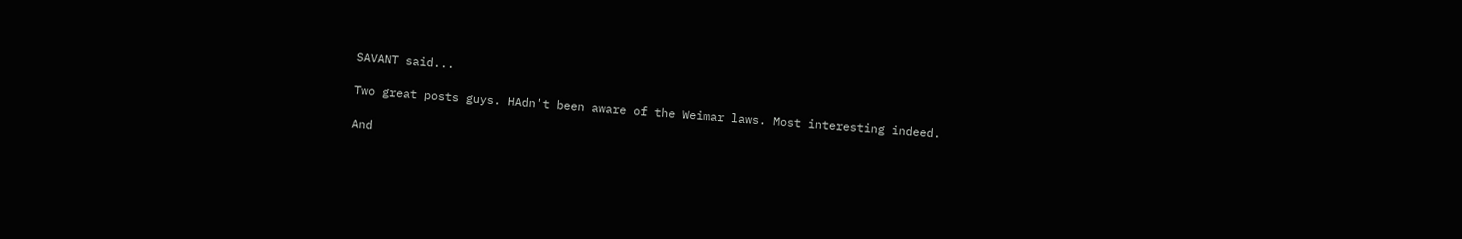SAVANT said...

Two great posts guys. HAdn't been aware of the Weimar laws. Most interesting indeed.

And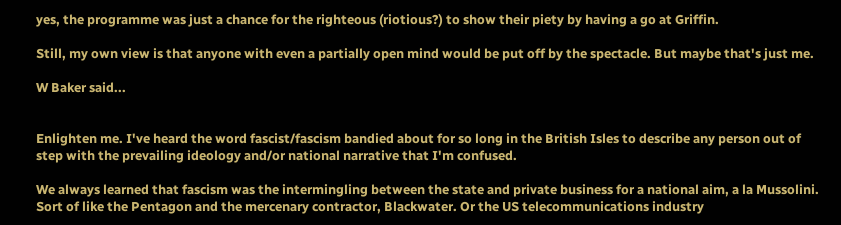yes, the programme was just a chance for the righteous (riotious?) to show their piety by having a go at Griffin.

Still, my own view is that anyone with even a partially open mind would be put off by the spectacle. But maybe that's just me.

W Baker said...


Enlighten me. I've heard the word fascist/fascism bandied about for so long in the British Isles to describe any person out of step with the prevailing ideology and/or national narrative that I'm confused.

We always learned that fascism was the intermingling between the state and private business for a national aim, a la Mussolini. Sort of like the Pentagon and the mercenary contractor, Blackwater. Or the US telecommunications industry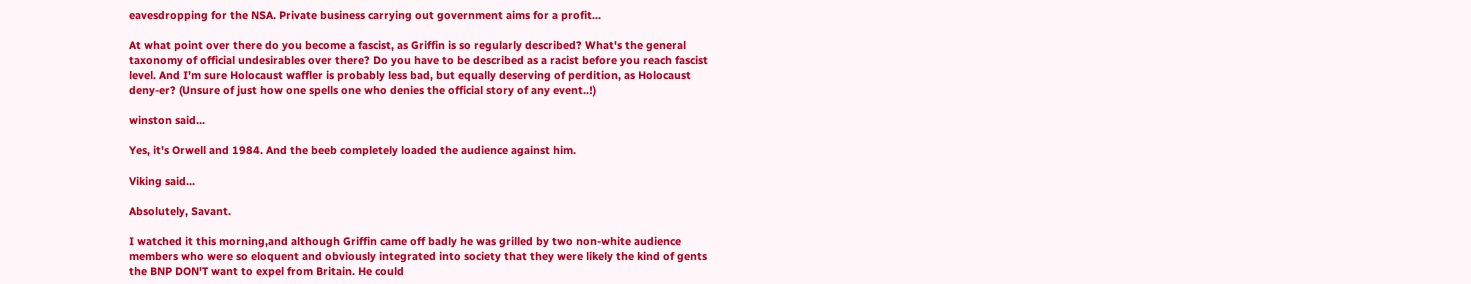eavesdropping for the NSA. Private business carrying out government aims for a profit...

At what point over there do you become a fascist, as Griffin is so regularly described? What's the general taxonomy of official undesirables over there? Do you have to be described as a racist before you reach fascist level. And I'm sure Holocaust waffler is probably less bad, but equally deserving of perdition, as Holocaust deny-er? (Unsure of just how one spells one who denies the official story of any event..!)

winston said...

Yes, it's Orwell and 1984. And the beeb completely loaded the audience against him.

Viking said...

Absolutely, Savant.

I watched it this morning,and although Griffin came off badly he was grilled by two non-white audience members who were so eloquent and obviously integrated into society that they were likely the kind of gents the BNP DON'T want to expel from Britain. He could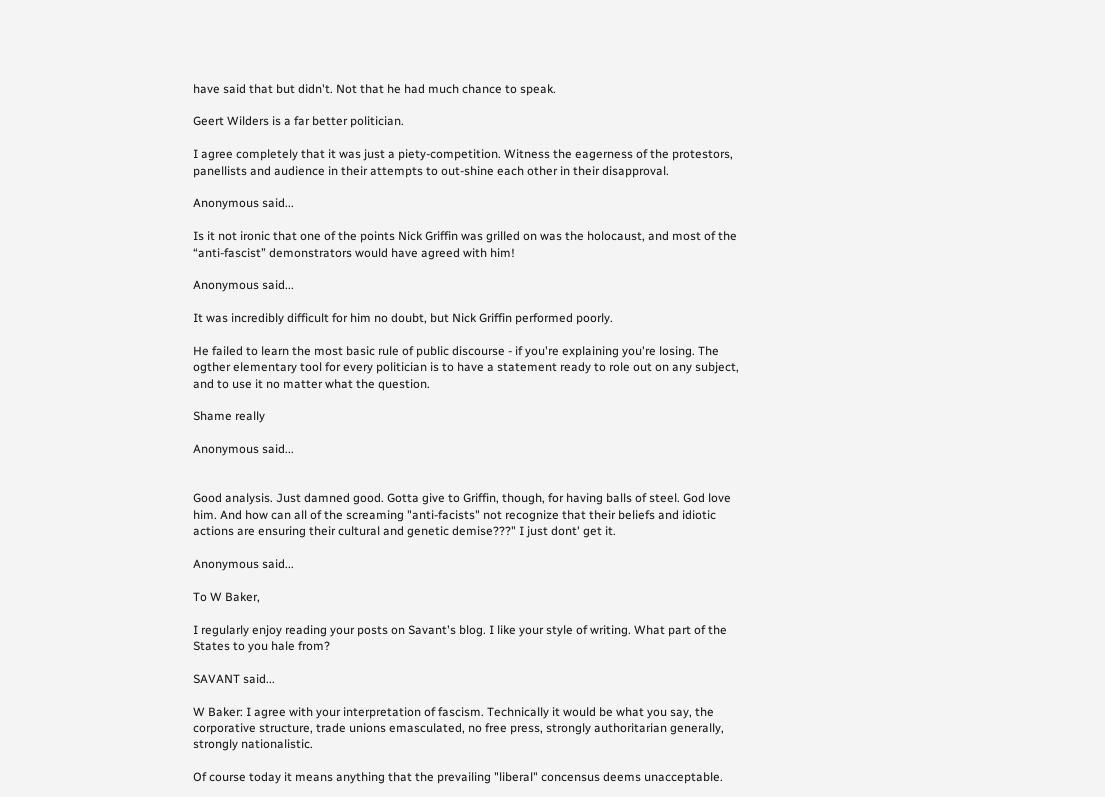have said that but didn't. Not that he had much chance to speak.

Geert Wilders is a far better politician.

I agree completely that it was just a piety-competition. Witness the eagerness of the protestors, panellists and audience in their attempts to out-shine each other in their disapproval.

Anonymous said...

Is it not ironic that one of the points Nick Griffin was grilled on was the holocaust, and most of the “anti-fascist” demonstrators would have agreed with him!

Anonymous said...

It was incredibly difficult for him no doubt, but Nick Griffin performed poorly.

He failed to learn the most basic rule of public discourse - if you're explaining you're losing. The ogther elementary tool for every politician is to have a statement ready to role out on any subject, and to use it no matter what the question.

Shame really

Anonymous said...


Good analysis. Just damned good. Gotta give to Griffin, though, for having balls of steel. God love him. And how can all of the screaming "anti-facists" not recognize that their beliefs and idiotic actions are ensuring their cultural and genetic demise???" I just dont' get it.

Anonymous said...

To W Baker,

I regularly enjoy reading your posts on Savant's blog. I like your style of writing. What part of the States to you hale from?

SAVANT said...

W Baker: I agree with your interpretation of fascism. Technically it would be what you say, the corporative structure, trade unions emasculated, no free press, strongly authoritarian generally, strongly nationalistic.

Of course today it means anything that the prevailing "liberal" concensus deems unacceptable.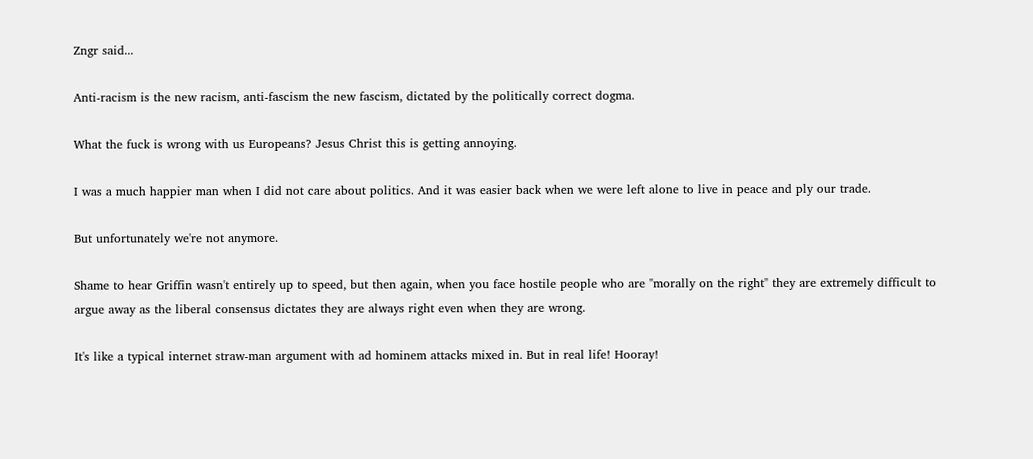Zngr said...

Anti-racism is the new racism, anti-fascism the new fascism, dictated by the politically correct dogma.

What the fuck is wrong with us Europeans? Jesus Christ this is getting annoying.

I was a much happier man when I did not care about politics. And it was easier back when we were left alone to live in peace and ply our trade.

But unfortunately we're not anymore.

Shame to hear Griffin wasn't entirely up to speed, but then again, when you face hostile people who are "morally on the right" they are extremely difficult to argue away as the liberal consensus dictates they are always right even when they are wrong.

It's like a typical internet straw-man argument with ad hominem attacks mixed in. But in real life! Hooray!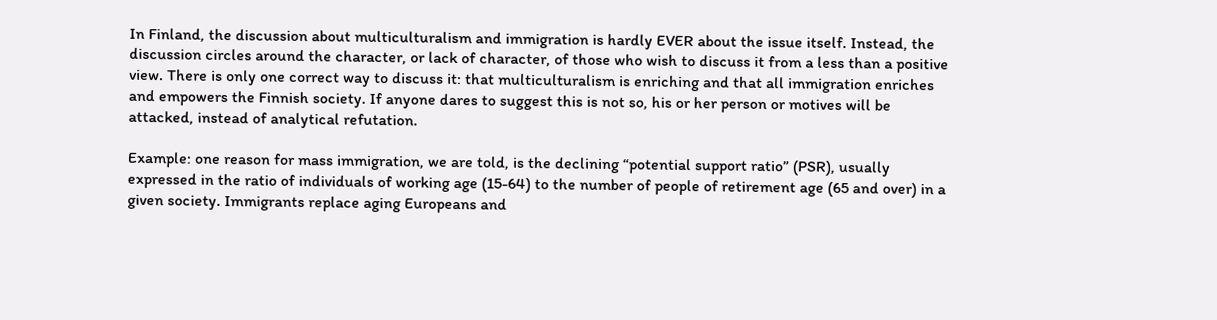In Finland, the discussion about multiculturalism and immigration is hardly EVER about the issue itself. Instead, the discussion circles around the character, or lack of character, of those who wish to discuss it from a less than a positive view. There is only one correct way to discuss it: that multiculturalism is enriching and that all immigration enriches and empowers the Finnish society. If anyone dares to suggest this is not so, his or her person or motives will be attacked, instead of analytical refutation.

Example: one reason for mass immigration, we are told, is the declining “potential support ratio” (PSR), usually expressed in the ratio of individuals of working age (15-64) to the number of people of retirement age (65 and over) in a given society. Immigrants replace aging Europeans and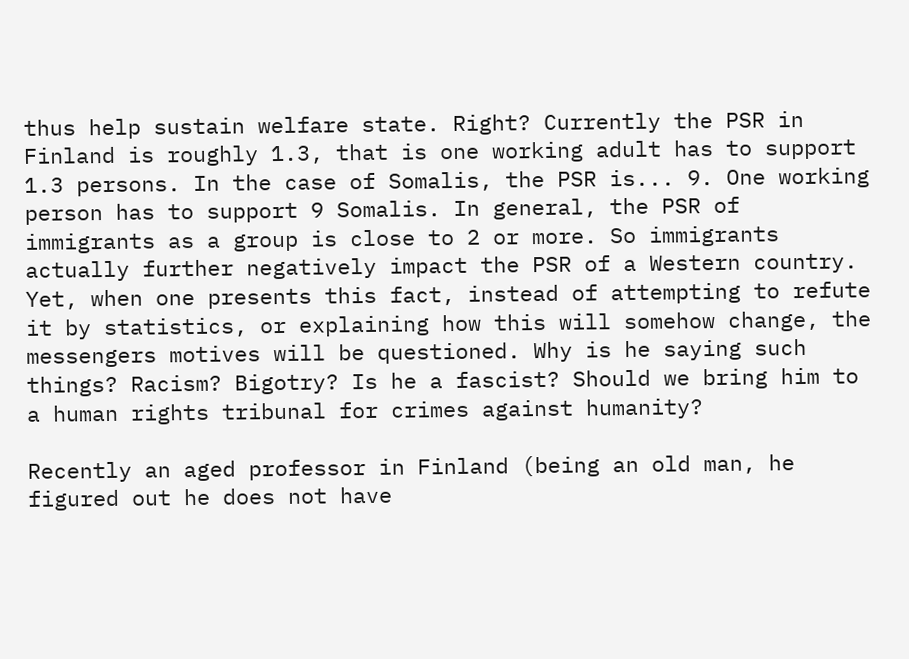thus help sustain welfare state. Right? Currently the PSR in Finland is roughly 1.3, that is one working adult has to support 1.3 persons. In the case of Somalis, the PSR is... 9. One working person has to support 9 Somalis. In general, the PSR of immigrants as a group is close to 2 or more. So immigrants actually further negatively impact the PSR of a Western country. Yet, when one presents this fact, instead of attempting to refute it by statistics, or explaining how this will somehow change, the messengers motives will be questioned. Why is he saying such things? Racism? Bigotry? Is he a fascist? Should we bring him to a human rights tribunal for crimes against humanity?

Recently an aged professor in Finland (being an old man, he figured out he does not have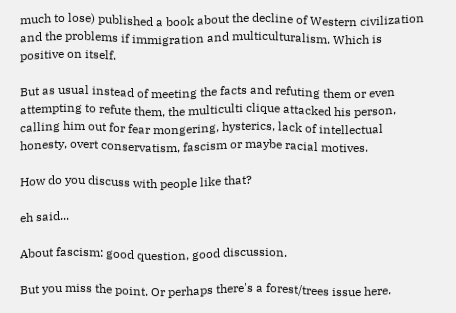much to lose) published a book about the decline of Western civilization and the problems if immigration and multiculturalism. Which is positive on itself.

But as usual instead of meeting the facts and refuting them or even attempting to refute them, the multiculti clique attacked his person, calling him out for fear mongering, hysterics, lack of intellectual honesty, overt conservatism, fascism or maybe racial motives.

How do you discuss with people like that?

eh said...

About fascism: good question, good discussion.

But you miss the point. Or perhaps there's a forest/trees issue here.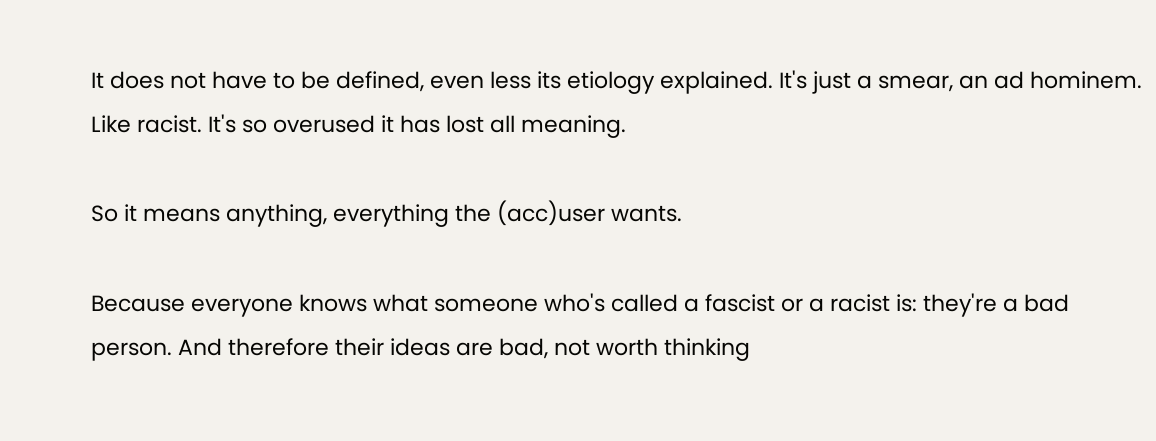It does not have to be defined, even less its etiology explained. It's just a smear, an ad hominem. Like racist. It's so overused it has lost all meaning.

So it means anything, everything the (acc)user wants.

Because everyone knows what someone who's called a fascist or a racist is: they're a bad person. And therefore their ideas are bad, not worth thinking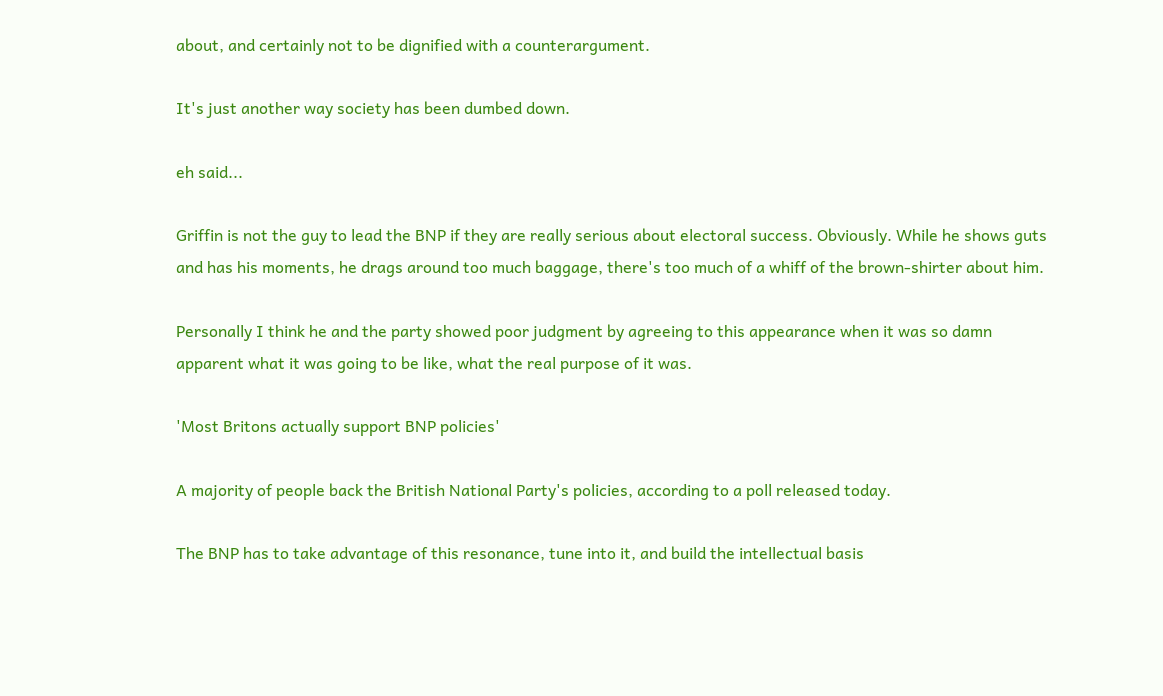about, and certainly not to be dignified with a counterargument.

It's just another way society has been dumbed down.

eh said...

Griffin is not the guy to lead the BNP if they are really serious about electoral success. Obviously. While he shows guts and has his moments, he drags around too much baggage, there's too much of a whiff of the brown-shirter about him.

Personally I think he and the party showed poor judgment by agreeing to this appearance when it was so damn apparent what it was going to be like, what the real purpose of it was.

'Most Britons actually support BNP policies'

A majority of people back the British National Party's policies, according to a poll released today.

The BNP has to take advantage of this resonance, tune into it, and build the intellectual basis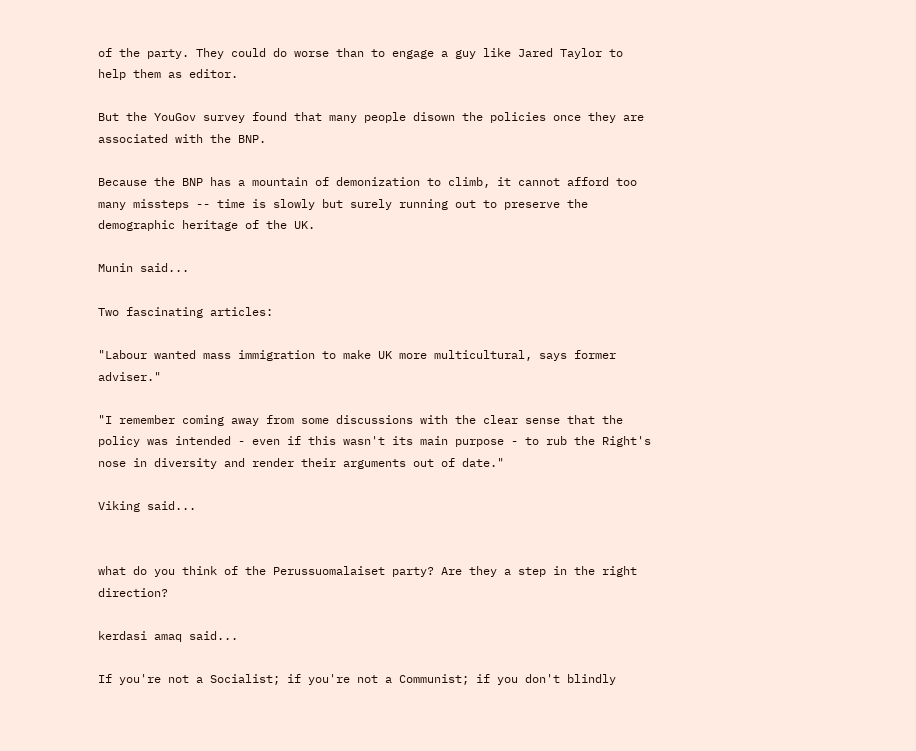of the party. They could do worse than to engage a guy like Jared Taylor to help them as editor.

But the YouGov survey found that many people disown the policies once they are associated with the BNP.

Because the BNP has a mountain of demonization to climb, it cannot afford too many missteps -- time is slowly but surely running out to preserve the demographic heritage of the UK.

Munin said...

Two fascinating articles:

"Labour wanted mass immigration to make UK more multicultural, says former adviser."

"I remember coming away from some discussions with the clear sense that the policy was intended - even if this wasn't its main purpose - to rub the Right's nose in diversity and render their arguments out of date."

Viking said...


what do you think of the Perussuomalaiset party? Are they a step in the right direction?

kerdasi amaq said...

If you're not a Socialist; if you're not a Communist; if you don't blindly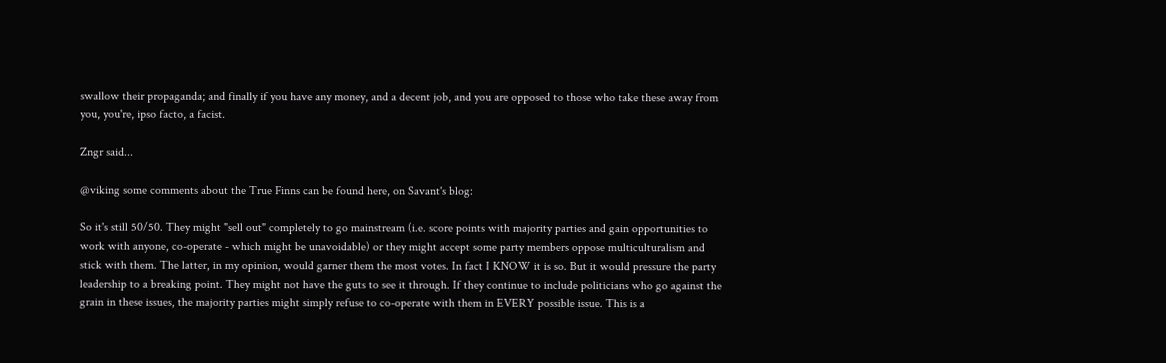swallow their propaganda; and finally if you have any money, and a decent job, and you are opposed to those who take these away from you, you're, ipso facto, a facist.

Zngr said...

@viking some comments about the True Finns can be found here, on Savant's blog:

So it's still 50/50. They might "sell out" completely to go mainstream (i.e. score points with majority parties and gain opportunities to work with anyone, co-operate - which might be unavoidable) or they might accept some party members oppose multiculturalism and stick with them. The latter, in my opinion, would garner them the most votes. In fact I KNOW it is so. But it would pressure the party leadership to a breaking point. They might not have the guts to see it through. If they continue to include politicians who go against the grain in these issues, the majority parties might simply refuse to co-operate with them in EVERY possible issue. This is a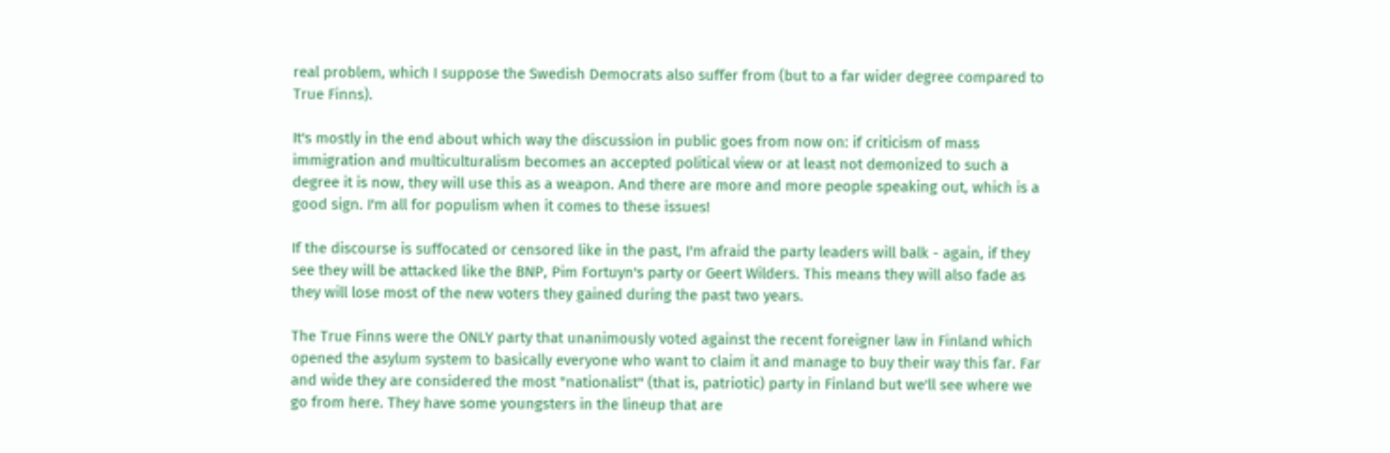real problem, which I suppose the Swedish Democrats also suffer from (but to a far wider degree compared to True Finns).

It's mostly in the end about which way the discussion in public goes from now on: if criticism of mass immigration and multiculturalism becomes an accepted political view or at least not demonized to such a degree it is now, they will use this as a weapon. And there are more and more people speaking out, which is a good sign. I'm all for populism when it comes to these issues!

If the discourse is suffocated or censored like in the past, I'm afraid the party leaders will balk - again, if they see they will be attacked like the BNP, Pim Fortuyn's party or Geert Wilders. This means they will also fade as they will lose most of the new voters they gained during the past two years.

The True Finns were the ONLY party that unanimously voted against the recent foreigner law in Finland which opened the asylum system to basically everyone who want to claim it and manage to buy their way this far. Far and wide they are considered the most "nationalist" (that is, patriotic) party in Finland but we'll see where we go from here. They have some youngsters in the lineup that are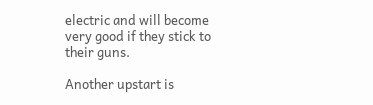electric and will become very good if they stick to their guns.

Another upstart is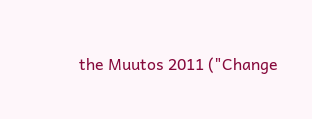the Muutos 2011 ("Change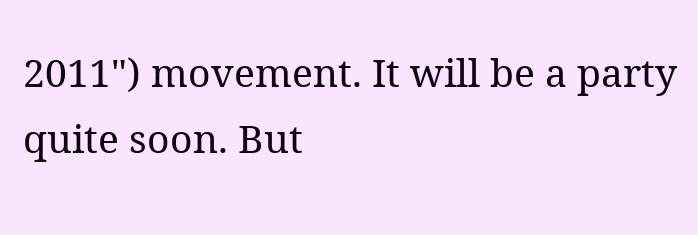2011") movement. It will be a party quite soon. But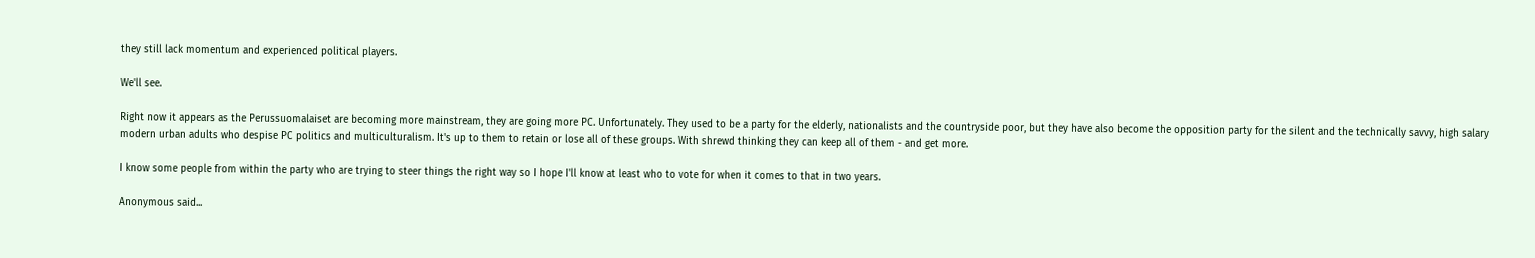they still lack momentum and experienced political players.

We'll see.

Right now it appears as the Perussuomalaiset are becoming more mainstream, they are going more PC. Unfortunately. They used to be a party for the elderly, nationalists and the countryside poor, but they have also become the opposition party for the silent and the technically savvy, high salary modern urban adults who despise PC politics and multiculturalism. It's up to them to retain or lose all of these groups. With shrewd thinking they can keep all of them - and get more.

I know some people from within the party who are trying to steer things the right way so I hope I'll know at least who to vote for when it comes to that in two years.

Anonymous said...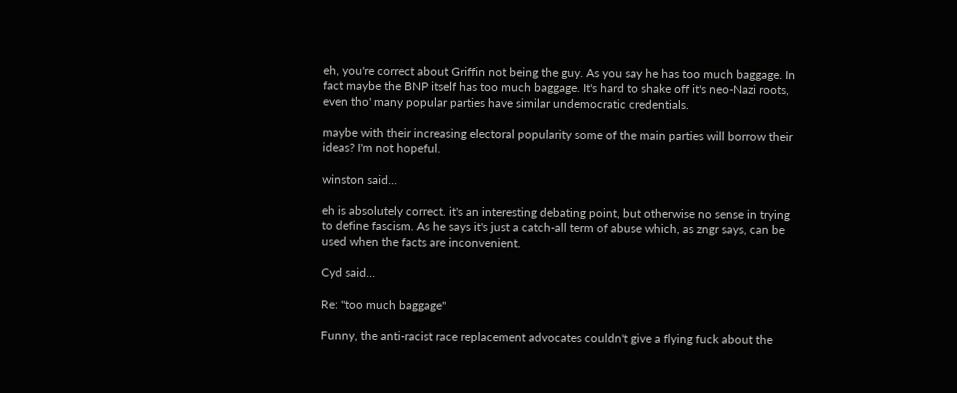eh, you're correct about Griffin not being the guy. As you say he has too much baggage. In fact maybe the BNP itself has too much baggage. It's hard to shake off it's neo-Nazi roots, even tho' many popular parties have similar undemocratic credentials.

maybe with their increasing electoral popularity some of the main parties will borrow their ideas? I'm not hopeful.

winston said...

eh is absolutely correct. it's an interesting debating point, but otherwise no sense in trying to define fascism. As he says it's just a catch-all term of abuse which, as zngr says, can be used when the facts are inconvenient.

Cyd said...

Re: "too much baggage"

Funny, the anti-racist race replacement advocates couldn't give a flying fuck about the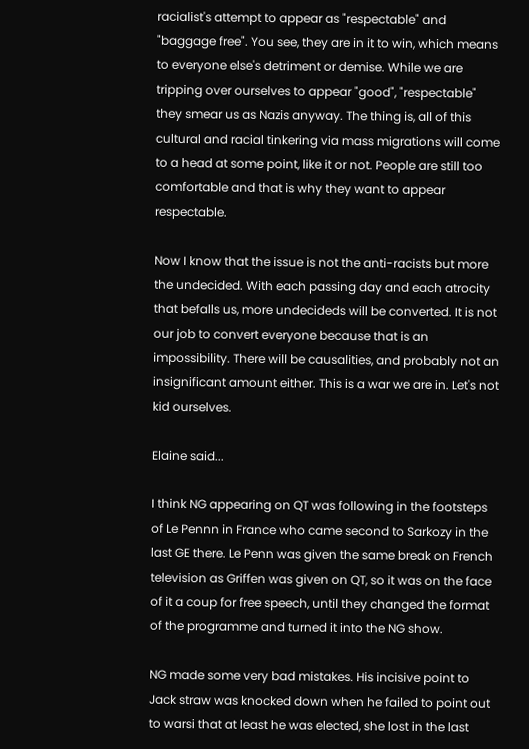racialist's attempt to appear as "respectable" and "baggage free". You see, they are in it to win, which means to everyone else's detriment or demise. While we are tripping over ourselves to appear "good", "respectable" they smear us as Nazis anyway. The thing is, all of this cultural and racial tinkering via mass migrations will come to a head at some point, like it or not. People are still too comfortable and that is why they want to appear respectable.

Now I know that the issue is not the anti-racists but more the undecided. With each passing day and each atrocity that befalls us, more undecideds will be converted. It is not our job to convert everyone because that is an impossibility. There will be causalities, and probably not an insignificant amount either. This is a war we are in. Let's not kid ourselves.

Elaine said...

I think NG appearing on QT was following in the footsteps of Le Pennn in France who came second to Sarkozy in the last GE there. Le Penn was given the same break on French television as Griffen was given on QT, so it was on the face of it a coup for free speech, until they changed the format of the programme and turned it into the NG show.

NG made some very bad mistakes. His incisive point to Jack straw was knocked down when he failed to point out to warsi that at least he was elected, she lost in the last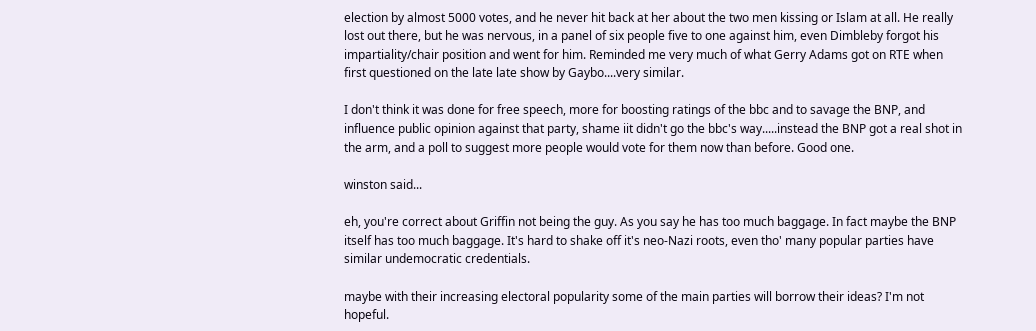election by almost 5000 votes, and he never hit back at her about the two men kissing or Islam at all. He really lost out there, but he was nervous, in a panel of six people five to one against him, even Dimbleby forgot his impartiality/chair position and went for him. Reminded me very much of what Gerry Adams got on RTE when first questioned on the late late show by Gaybo....very similar.

I don't think it was done for free speech, more for boosting ratings of the bbc and to savage the BNP, and influence public opinion against that party, shame iit didn't go the bbc's way.....instead the BNP got a real shot in the arm, and a poll to suggest more people would vote for them now than before. Good one.

winston said...

eh, you're correct about Griffin not being the guy. As you say he has too much baggage. In fact maybe the BNP itself has too much baggage. It's hard to shake off it's neo-Nazi roots, even tho' many popular parties have similar undemocratic credentials.

maybe with their increasing electoral popularity some of the main parties will borrow their ideas? I'm not hopeful.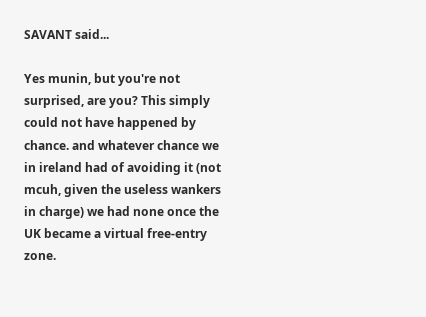SAVANT said...

Yes munin, but you're not surprised, are you? This simply could not have happened by chance. and whatever chance we in ireland had of avoiding it (not mcuh, given the useless wankers in charge) we had none once the UK became a virtual free-entry zone.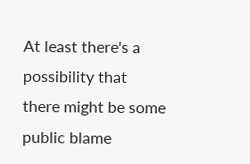At least there's a possibility that there might be some public blame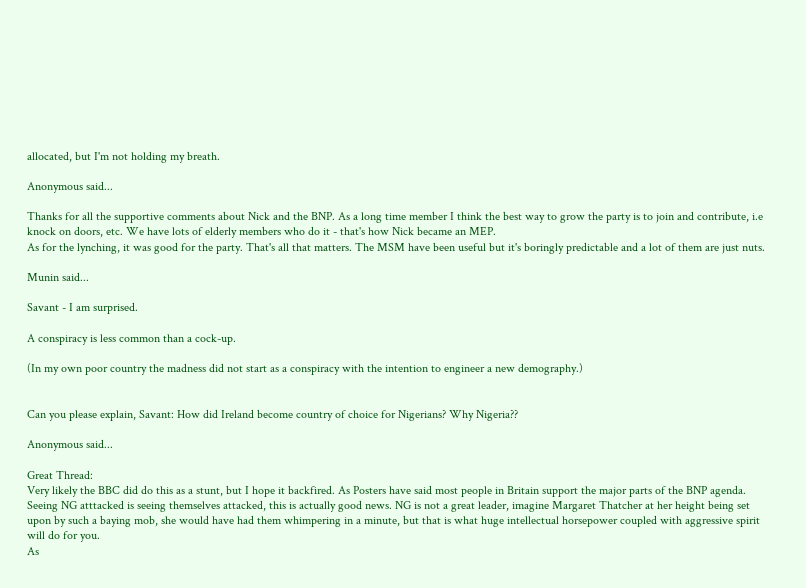allocated, but I'm not holding my breath.

Anonymous said...

Thanks for all the supportive comments about Nick and the BNP. As a long time member I think the best way to grow the party is to join and contribute, i.e knock on doors, etc. We have lots of elderly members who do it - that's how Nick became an MEP.
As for the lynching, it was good for the party. That's all that matters. The MSM have been useful but it's boringly predictable and a lot of them are just nuts.

Munin said...

Savant - I am surprised.

A conspiracy is less common than a cock-up.

(In my own poor country the madness did not start as a conspiracy with the intention to engineer a new demography.)


Can you please explain, Savant: How did Ireland become country of choice for Nigerians? Why Nigeria??

Anonymous said...

Great Thread:
Very likely the BBC did do this as a stunt, but I hope it backfired. As Posters have said most people in Britain support the major parts of the BNP agenda. Seeing NG atttacked is seeing themselves attacked, this is actually good news. NG is not a great leader, imagine Margaret Thatcher at her height being set upon by such a baying mob, she would have had them whimpering in a minute, but that is what huge intellectual horsepower coupled with aggressive spirit will do for you.
As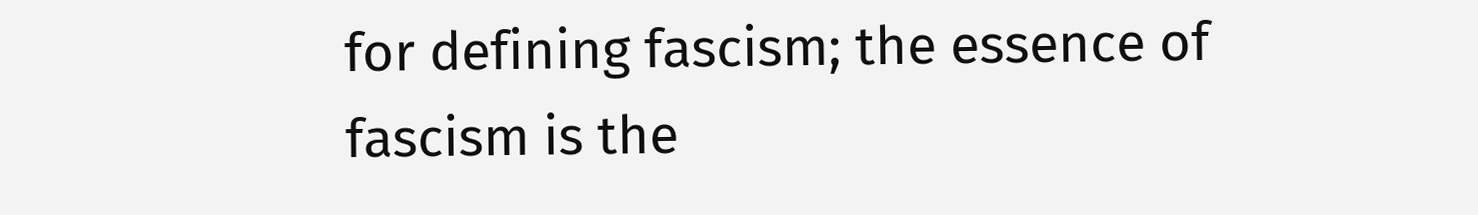for defining fascism; the essence of fascism is the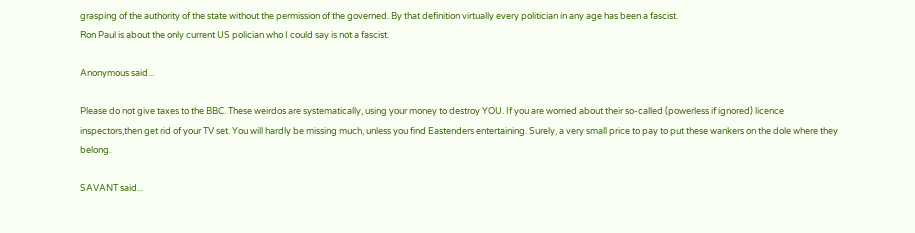grasping of the authority of the state without the permission of the governed. By that definition virtually every politician in any age has been a fascist.
Ron Paul is about the only current US polician who I could say is not a fascist.

Anonymous said...

Please do not give taxes to the BBC. These weirdos are systematically, using your money to destroy YOU. If you are worried about their so-called (powerless if ignored) licence inspectors,then get rid of your TV set. You will hardly be missing much, unless you find Eastenders entertaining. Surely, a very small price to pay to put these wankers on the dole where they belong.

SAVANT said...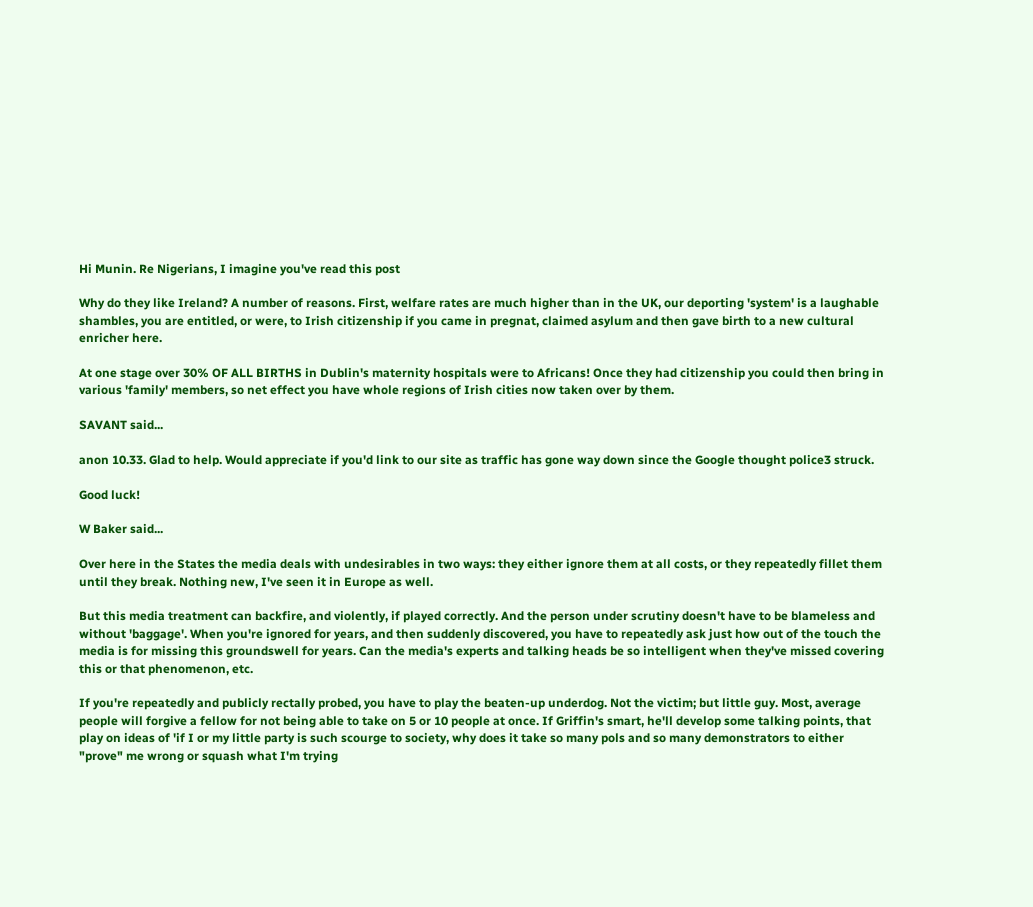Hi Munin. Re Nigerians, I imagine you've read this post

Why do they like Ireland? A number of reasons. First, welfare rates are much higher than in the UK, our deporting 'system' is a laughable shambles, you are entitled, or were, to Irish citizenship if you came in pregnat, claimed asylum and then gave birth to a new cultural enricher here.

At one stage over 30% OF ALL BIRTHS in Dublin's maternity hospitals were to Africans! Once they had citizenship you could then bring in various 'family' members, so net effect you have whole regions of Irish cities now taken over by them.

SAVANT said...

anon 10.33. Glad to help. Would appreciate if you'd link to our site as traffic has gone way down since the Google thought police3 struck.

Good luck!

W Baker said...

Over here in the States the media deals with undesirables in two ways: they either ignore them at all costs, or they repeatedly fillet them until they break. Nothing new, I've seen it in Europe as well.

But this media treatment can backfire, and violently, if played correctly. And the person under scrutiny doesn't have to be blameless and without 'baggage'. When you're ignored for years, and then suddenly discovered, you have to repeatedly ask just how out of the touch the media is for missing this groundswell for years. Can the media's experts and talking heads be so intelligent when they've missed covering this or that phenomenon, etc.

If you're repeatedly and publicly rectally probed, you have to play the beaten-up underdog. Not the victim; but little guy. Most, average people will forgive a fellow for not being able to take on 5 or 10 people at once. If Griffin's smart, he'll develop some talking points, that play on ideas of 'if I or my little party is such scourge to society, why does it take so many pols and so many demonstrators to either "prove" me wrong or squash what I'm trying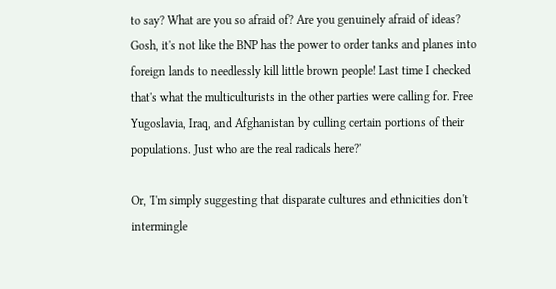to say? What are you so afraid of? Are you genuinely afraid of ideas? Gosh, it's not like the BNP has the power to order tanks and planes into foreign lands to needlessly kill little brown people! Last time I checked that's what the multiculturists in the other parties were calling for. Free Yugoslavia, Iraq, and Afghanistan by culling certain portions of their populations. Just who are the real radicals here?'

Or, 'I'm simply suggesting that disparate cultures and ethnicities don't intermingle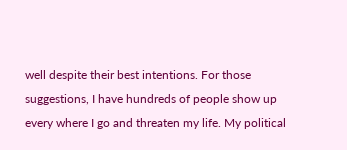well despite their best intentions. For those suggestions, I have hundreds of people show up every where I go and threaten my life. My political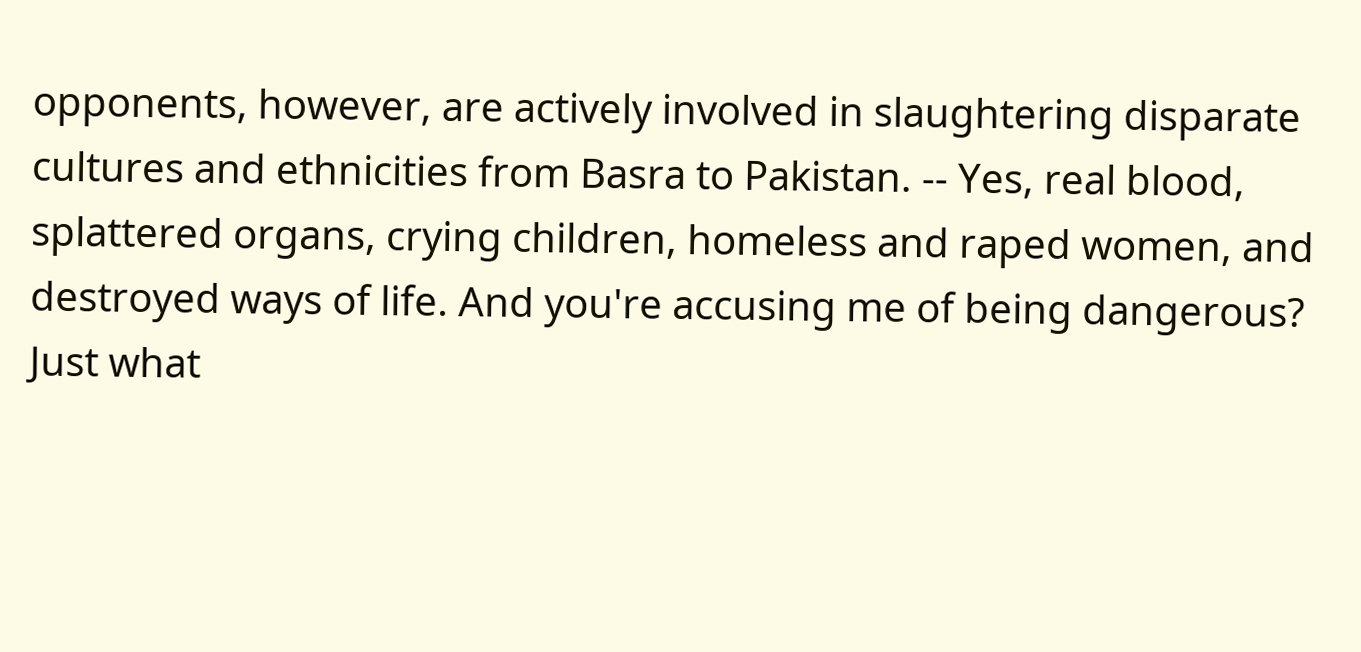opponents, however, are actively involved in slaughtering disparate cultures and ethnicities from Basra to Pakistan. -- Yes, real blood, splattered organs, crying children, homeless and raped women, and destroyed ways of life. And you're accusing me of being dangerous? Just what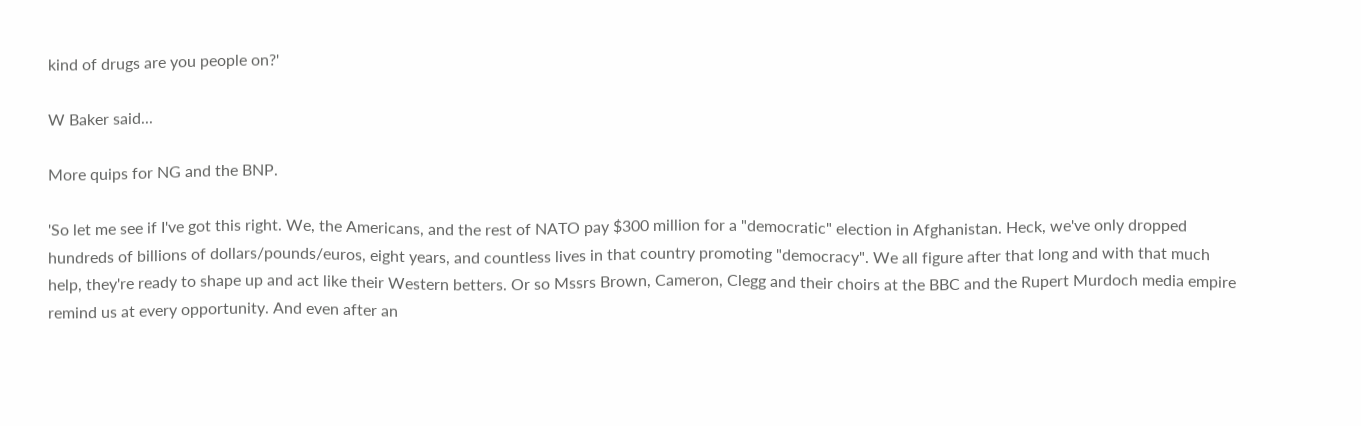kind of drugs are you people on?'

W Baker said...

More quips for NG and the BNP.

'So let me see if I've got this right. We, the Americans, and the rest of NATO pay $300 million for a "democratic" election in Afghanistan. Heck, we've only dropped hundreds of billions of dollars/pounds/euros, eight years, and countless lives in that country promoting "democracy". We all figure after that long and with that much help, they're ready to shape up and act like their Western betters. Or so Mssrs Brown, Cameron, Clegg and their choirs at the BBC and the Rupert Murdoch media empire remind us at every opportunity. And even after an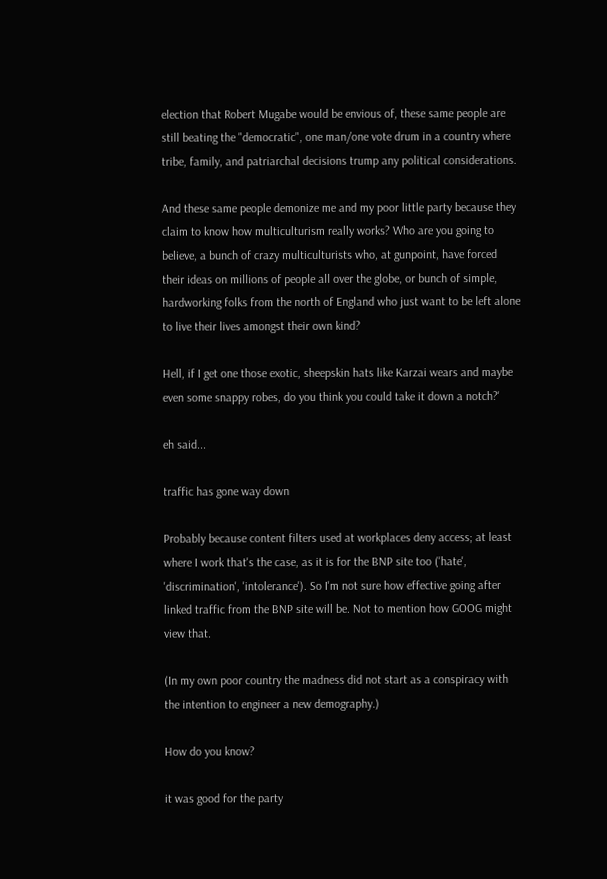election that Robert Mugabe would be envious of, these same people are still beating the "democratic", one man/one vote drum in a country where tribe, family, and patriarchal decisions trump any political considerations.

And these same people demonize me and my poor little party because they claim to know how multiculturism really works? Who are you going to believe, a bunch of crazy multiculturists who, at gunpoint, have forced their ideas on millions of people all over the globe, or bunch of simple, hardworking folks from the north of England who just want to be left alone to live their lives amongst their own kind?

Hell, if I get one those exotic, sheepskin hats like Karzai wears and maybe even some snappy robes, do you think you could take it down a notch?'

eh said...

traffic has gone way down

Probably because content filters used at workplaces deny access; at least where I work that's the case, as it is for the BNP site too ('hate', 'discrimination', 'intolerance'). So I'm not sure how effective going after linked traffic from the BNP site will be. Not to mention how GOOG might view that.

(In my own poor country the madness did not start as a conspiracy with the intention to engineer a new demography.)

How do you know?

it was good for the party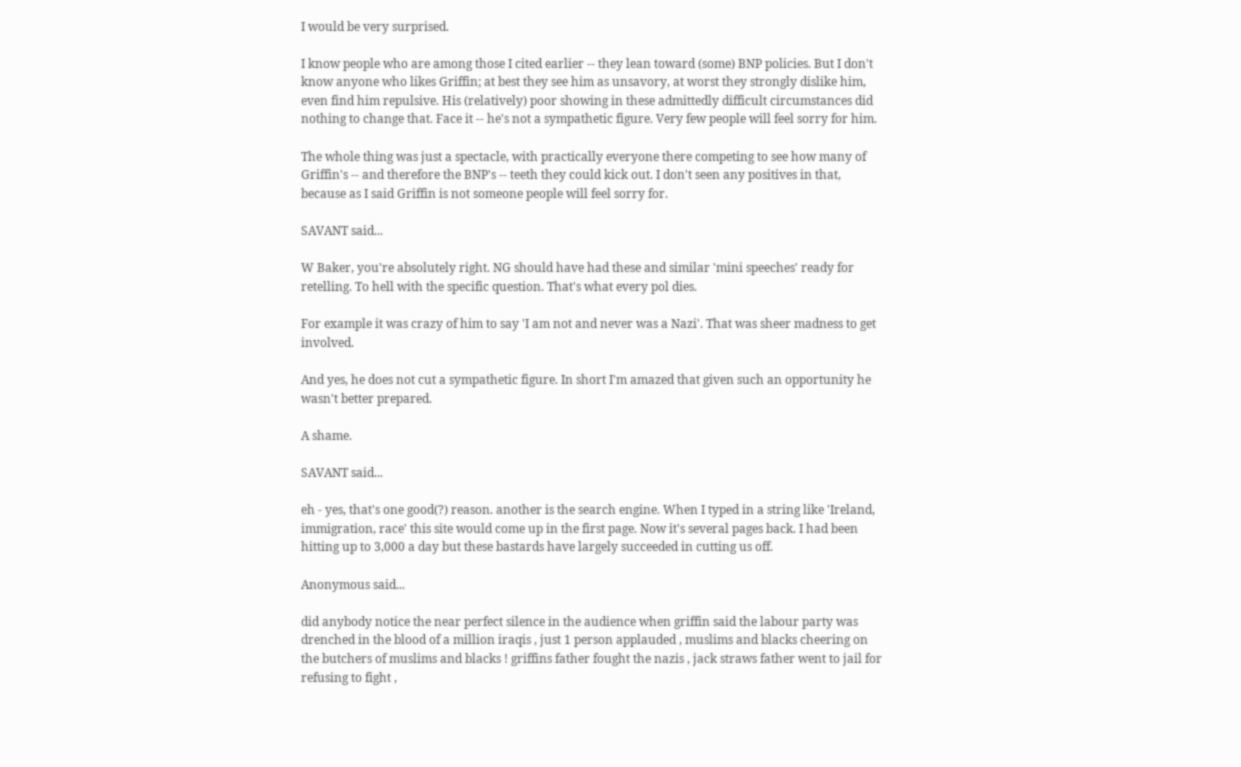I would be very surprised.

I know people who are among those I cited earlier -- they lean toward (some) BNP policies. But I don't know anyone who likes Griffin; at best they see him as unsavory, at worst they strongly dislike him, even find him repulsive. His (relatively) poor showing in these admittedly difficult circumstances did nothing to change that. Face it -- he's not a sympathetic figure. Very few people will feel sorry for him.

The whole thing was just a spectacle, with practically everyone there competing to see how many of Griffin's -- and therefore the BNP's -- teeth they could kick out. I don't seen any positives in that, because as I said Griffin is not someone people will feel sorry for.

SAVANT said...

W Baker, you're absolutely right. NG should have had these and similar 'mini speeches' ready for retelling. To hell with the specific question. That's what every pol dies.

For example it was crazy of him to say 'I am not and never was a Nazi'. That was sheer madness to get involved.

And yes, he does not cut a sympathetic figure. In short I'm amazed that given such an opportunity he wasn't better prepared.

A shame.

SAVANT said...

eh - yes, that's one good(?) reason. another is the search engine. When I typed in a string like 'Ireland, immigration, race' this site would come up in the first page. Now it's several pages back. I had been hitting up to 3,000 a day but these bastards have largely succeeded in cutting us off.

Anonymous said...

did anybody notice the near perfect silence in the audience when griffin said the labour party was drenched in the blood of a million iraqis , just 1 person applauded , muslims and blacks cheering on the butchers of muslims and blacks ! griffins father fought the nazis , jack straws father went to jail for refusing to fight ,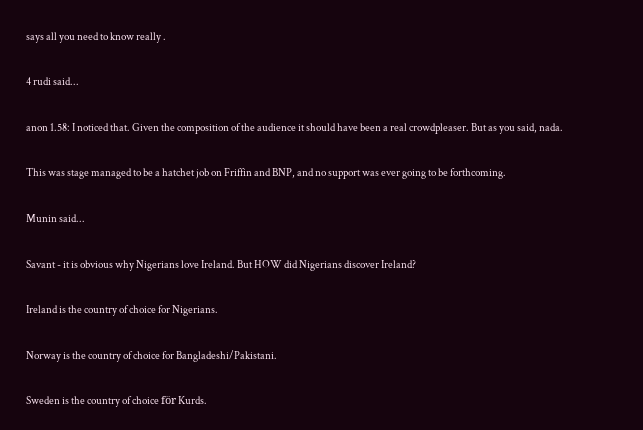says all you need to know really .

4 rudi said...

anon 1.58: I noticed that. Given the composition of the audience it should have been a real crowdpleaser. But as you said, nada.

This was stage managed to be a hatchet job on Friffin and BNP, and no support was ever going to be forthcoming.

Munin said...

Savant - it is obvious why Nigerians love Ireland. But HOW did Nigerians discover Ireland?

Ireland is the country of choice for Nigerians.

Norway is the country of choice for Bangladeshi/Pakistani.

Sweden is the country of choice för Kurds.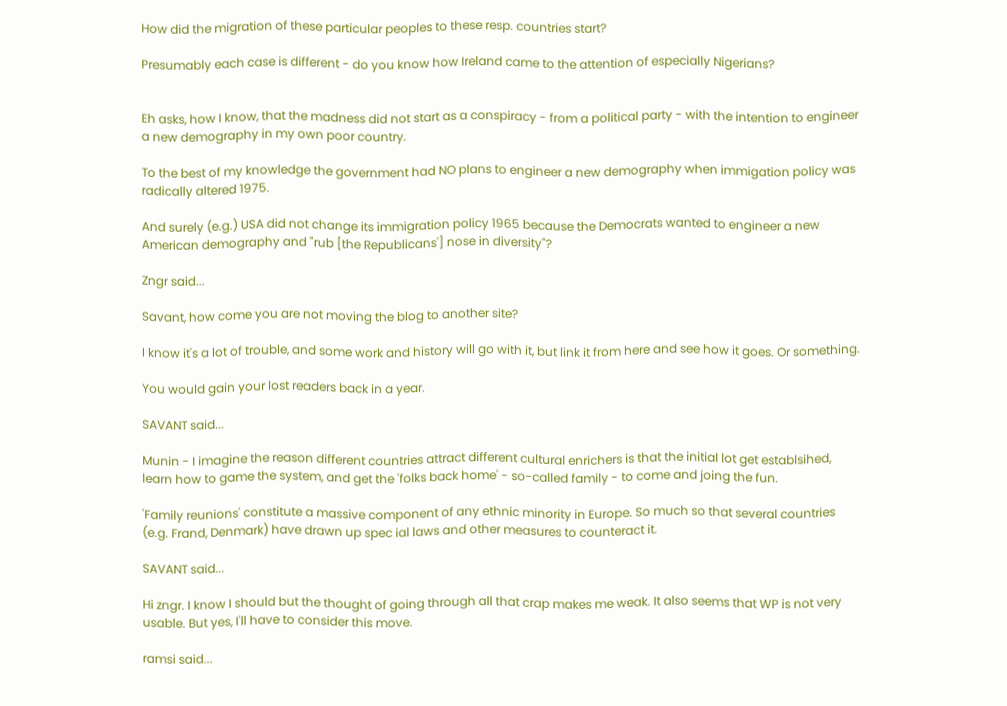How did the migration of these particular peoples to these resp. countries start?

Presumably each case is different - do you know how Ireland came to the attention of especially Nigerians?


Eh asks, how I know, that the madness did not start as a conspiracy - from a political party - with the intention to engineer a new demography in my own poor country.

To the best of my knowledge the government had NO plans to engineer a new demography when immigation policy was radically altered 1975.

And surely (e.g.) USA did not change its immigration policy 1965 because the Democrats wanted to engineer a new American demography and "rub [the Republicans'] nose in diversity"?

Zngr said...

Savant, how come you are not moving the blog to another site?

I know it's a lot of trouble, and some work and history will go with it, but link it from here and see how it goes. Or something.

You would gain your lost readers back in a year.

SAVANT said...

Munin - I imagine the reason different countries attract different cultural enrichers is that the initial lot get establsihed, learn how to game the system, and get the 'folks back home' - so-called family - to come and joing the fun.

'Family reunions' constitute a massive component of any ethnic minority in Europe. So much so that several countries (e.g. Frand, Denmark) have drawn up spec ial laws and other measures to counteract it.

SAVANT said...

Hi zngr. I know I should but the thought of going through all that crap makes me weak. It also seems that WP is not very usable. But yes, I'll have to consider this move.

ramsi said...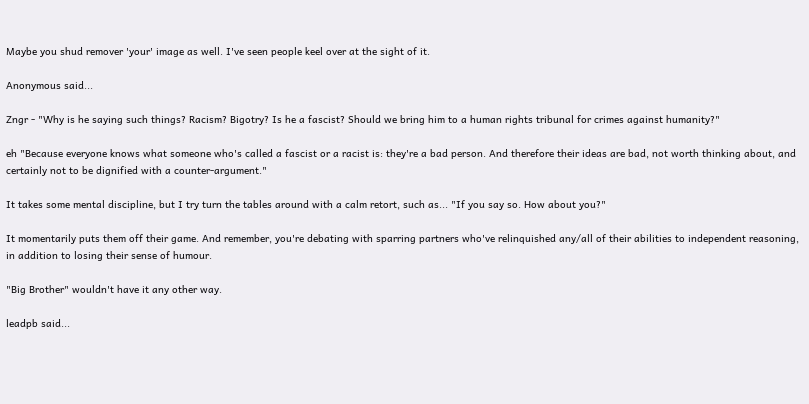Maybe you shud remover 'your' image as well. I've seen people keel over at the sight of it.

Anonymous said...

Zngr - "Why is he saying such things? Racism? Bigotry? Is he a fascist? Should we bring him to a human rights tribunal for crimes against humanity?"

eh "Because everyone knows what someone who's called a fascist or a racist is: they're a bad person. And therefore their ideas are bad, not worth thinking about, and certainly not to be dignified with a counter-argument."

It takes some mental discipline, but I try turn the tables around with a calm retort, such as... "If you say so. How about you?"

It momentarily puts them off their game. And remember, you're debating with sparring partners who've relinquished any/all of their abilities to independent reasoning, in addition to losing their sense of humour.

"Big Brother" wouldn't have it any other way.

leadpb said...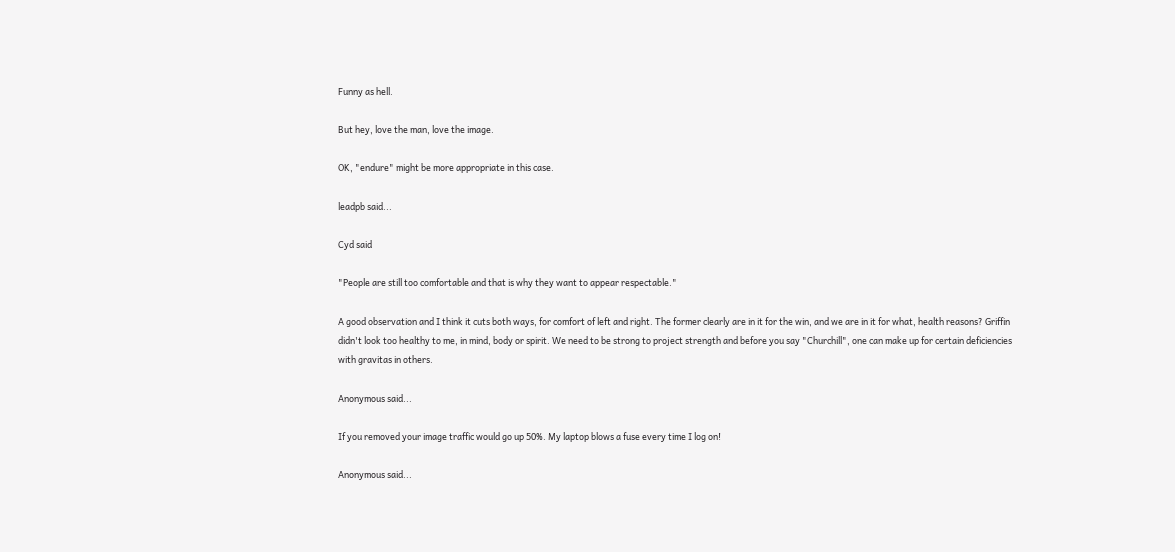Funny as hell.

But hey, love the man, love the image.

OK, "endure" might be more appropriate in this case.

leadpb said...

Cyd said

"People are still too comfortable and that is why they want to appear respectable."

A good observation and I think it cuts both ways, for comfort of left and right. The former clearly are in it for the win, and we are in it for what, health reasons? Griffin didn't look too healthy to me, in mind, body or spirit. We need to be strong to project strength and before you say "Churchill", one can make up for certain deficiencies with gravitas in others.

Anonymous said...

If you removed your image traffic would go up 50%. My laptop blows a fuse every time I log on!

Anonymous said...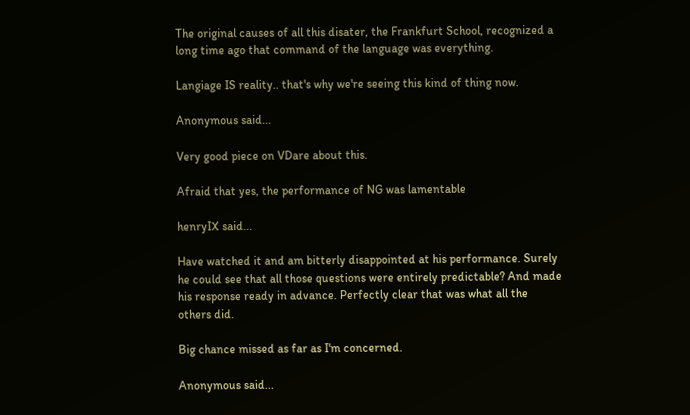The original causes of all this disater, the Frankfurt School, recognized a long time ago that command of the language was everything.

Langiage IS reality.. that's why we're seeing this kind of thing now.

Anonymous said...

Very good piece on VDare about this.

Afraid that yes, the performance of NG was lamentable

henryIX said...

Have watched it and am bitterly disappointed at his performance. Surely he could see that all those questions were entirely predictable? And made his response ready in advance. Perfectly clear that was what all the others did.

Big chance missed as far as I'm concerned.

Anonymous said...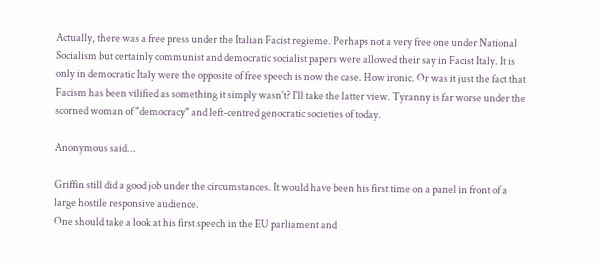Actually, there was a free press under the Italian Facist regieme. Perhaps not a very free one under National Socialism but certainly communist and democratic socialist papers were allowed their say in Facist Italy. It is only in democratic Italy were the opposite of free speech is now the case. How ironic. Or was it just the fact that Facism has been vilified as something it simply wasn't? I'll take the latter view. Tyranny is far worse under the scorned woman of "democracy" and left-centred genocratic societies of today.

Anonymous said...

Griffin still did a good job under the circumstances. It would have been his first time on a panel in front of a large hostile responsive audience.
One should take a look at his first speech in the EU parliament and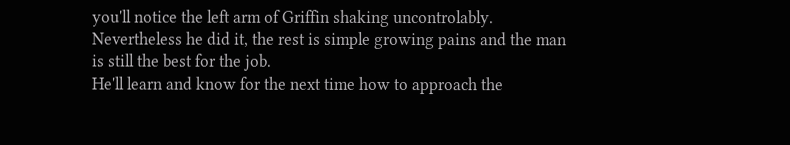you'll notice the left arm of Griffin shaking uncontrolably. Nevertheless he did it, the rest is simple growing pains and the man is still the best for the job.
He'll learn and know for the next time how to approach the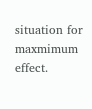situation for maxmimum effect.